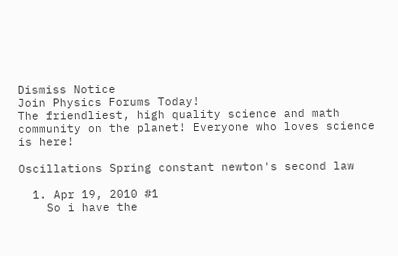Dismiss Notice
Join Physics Forums Today!
The friendliest, high quality science and math community on the planet! Everyone who loves science is here!

Oscillations Spring constant newton's second law

  1. Apr 19, 2010 #1
    So i have the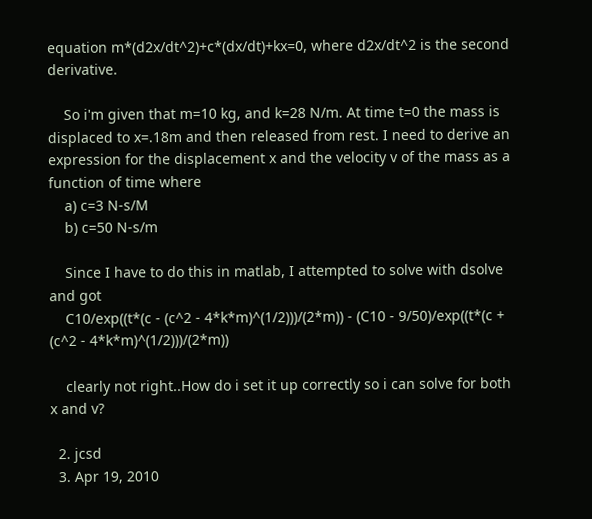equation m*(d2x/dt^2)+c*(dx/dt)+kx=0, where d2x/dt^2 is the second derivative.

    So i'm given that m=10 kg, and k=28 N/m. At time t=0 the mass is displaced to x=.18m and then released from rest. I need to derive an expression for the displacement x and the velocity v of the mass as a function of time where
    a) c=3 N-s/M
    b) c=50 N-s/m

    Since I have to do this in matlab, I attempted to solve with dsolve and got
    C10/exp((t*(c - (c^2 - 4*k*m)^(1/2)))/(2*m)) - (C10 - 9/50)/exp((t*(c + (c^2 - 4*k*m)^(1/2)))/(2*m))

    clearly not right..How do i set it up correctly so i can solve for both x and v?

  2. jcsd
  3. Apr 19, 2010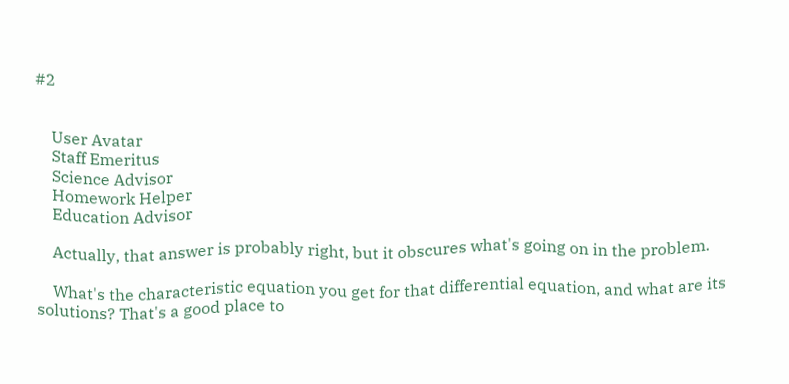#2


    User Avatar
    Staff Emeritus
    Science Advisor
    Homework Helper
    Education Advisor

    Actually, that answer is probably right, but it obscures what's going on in the problem.

    What's the characteristic equation you get for that differential equation, and what are its solutions? That's a good place to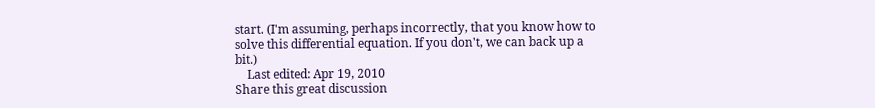start. (I'm assuming, perhaps incorrectly, that you know how to solve this differential equation. If you don't, we can back up a bit.)
    Last edited: Apr 19, 2010
Share this great discussion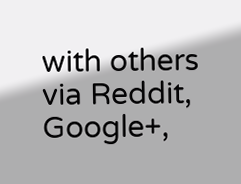with others via Reddit, Google+,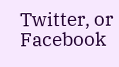Twitter, or Facebook